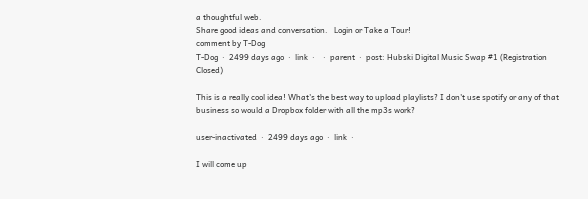a thoughtful web.
Share good ideas and conversation.   Login or Take a Tour!
comment by T-Dog
T-Dog  ·  2499 days ago  ·  link  ·    ·  parent  ·  post: Hubski Digital Music Swap #1 (Registration Closed)

This is a really cool idea! What's the best way to upload playlists? I don't use spotify or any of that business so would a Dropbox folder with all the mp3s work?

user-inactivated  ·  2499 days ago  ·  link  ·

I will come up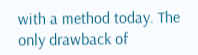with a method today. The only drawback of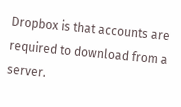Dropbox is that accounts are required to download from a server.